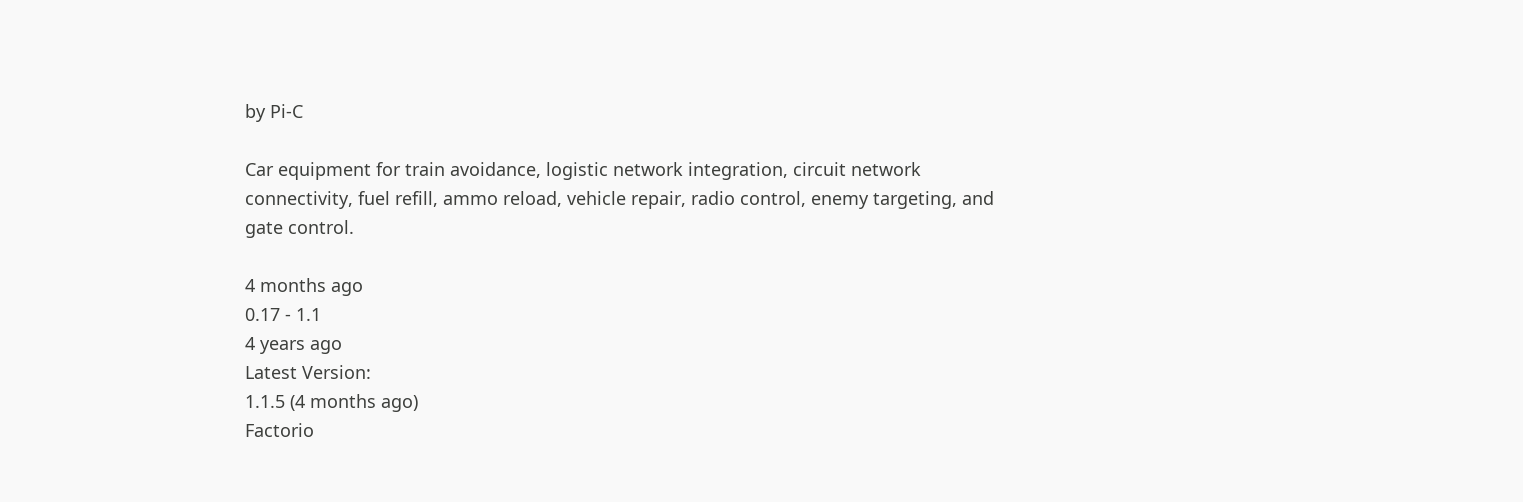by Pi-C

Car equipment for train avoidance, logistic network integration, circuit network connectivity, fuel refill, ammo reload, vehicle repair, radio control, enemy targeting, and gate control.

4 months ago
0.17 - 1.1
4 years ago
Latest Version:
1.1.5 (4 months ago)
Factorio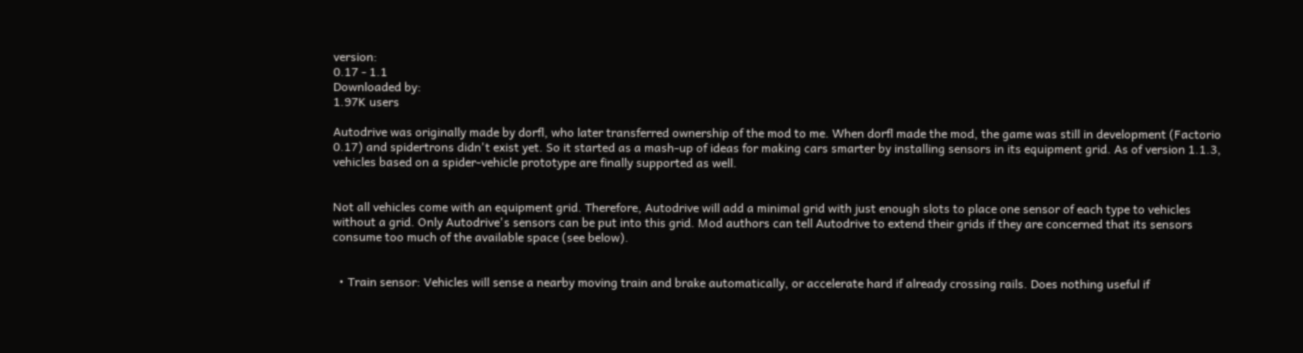version:
0.17 - 1.1
Downloaded by:
1.97K users

Autodrive was originally made by dorfl, who later transferred ownership of the mod to me. When dorfl made the mod, the game was still in development (Factorio 0.17) and spidertrons didn't exist yet. So it started as a mash-up of ideas for making cars smarter by installing sensors in its equipment grid. As of version 1.1.3, vehicles based on a spider-vehicle prototype are finally supported as well.


Not all vehicles come with an equipment grid. Therefore, Autodrive will add a minimal grid with just enough slots to place one sensor of each type to vehicles without a grid. Only Autodrive's sensors can be put into this grid. Mod authors can tell Autodrive to extend their grids if they are concerned that its sensors consume too much of the available space (see below).


  • Train sensor: Vehicles will sense a nearby moving train and brake automatically, or accelerate hard if already crossing rails. Does nothing useful if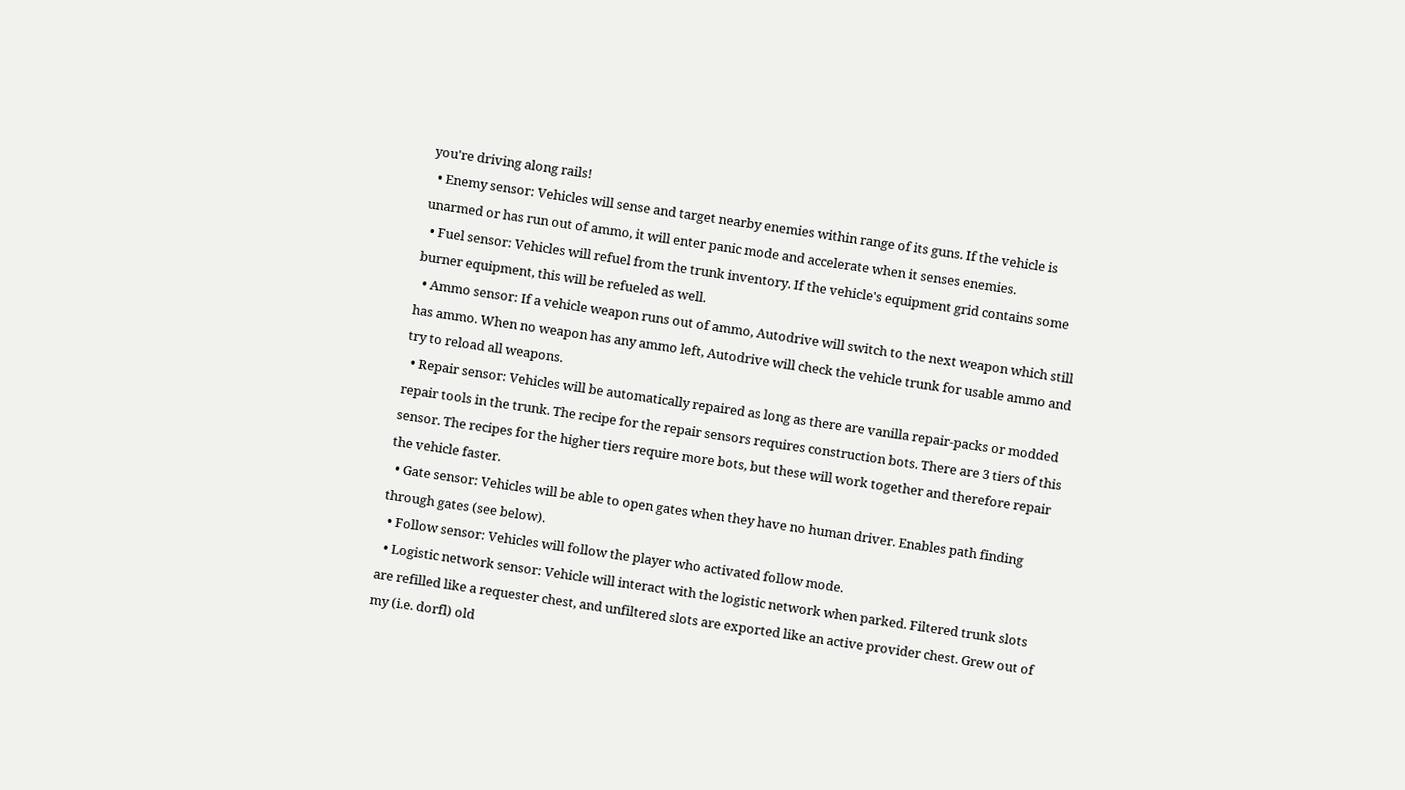you're driving along rails!
  • Enemy sensor: Vehicles will sense and target nearby enemies within range of its guns. If the vehicle is unarmed or has run out of ammo, it will enter panic mode and accelerate when it senses enemies.
  • Fuel sensor: Vehicles will refuel from the trunk inventory. If the vehicle's equipment grid contains some burner equipment, this will be refueled as well.
  • Ammo sensor: If a vehicle weapon runs out of ammo, Autodrive will switch to the next weapon which still has ammo. When no weapon has any ammo left, Autodrive will check the vehicle trunk for usable ammo and try to reload all weapons.
  • Repair sensor: Vehicles will be automatically repaired as long as there are vanilla repair-packs or modded repair tools in the trunk. The recipe for the repair sensors requires construction bots. There are 3 tiers of this sensor. The recipes for the higher tiers require more bots, but these will work together and therefore repair the vehicle faster.
  • Gate sensor: Vehicles will be able to open gates when they have no human driver. Enables path finding through gates (see below).
  • Follow sensor: Vehicles will follow the player who activated follow mode.
  • Logistic network sensor: Vehicle will interact with the logistic network when parked. Filtered trunk slots are refilled like a requester chest, and unfiltered slots are exported like an active provider chest. Grew out of my (i.e. dorfl) old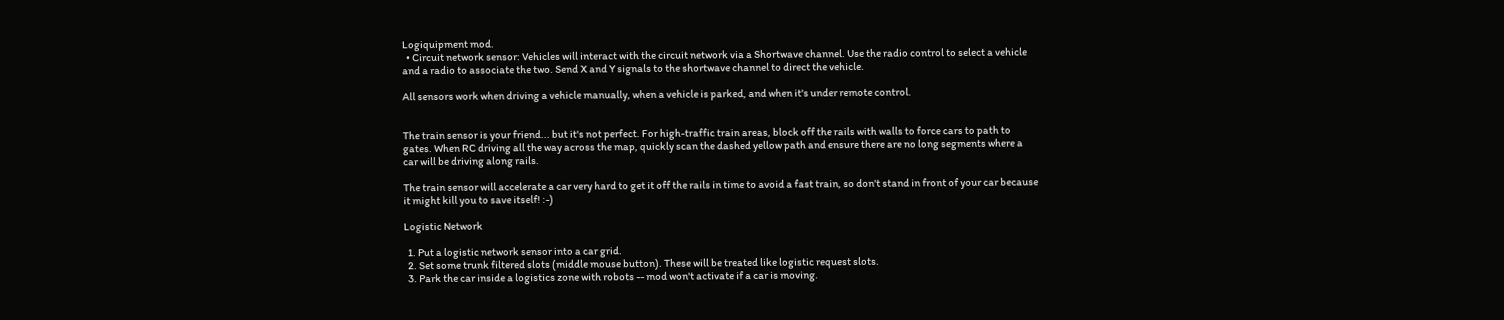Logiquipment mod.
  • Circuit network sensor: Vehicles will interact with the circuit network via a Shortwave channel. Use the radio control to select a vehicle and a radio to associate the two. Send X and Y signals to the shortwave channel to direct the vehicle.

All sensors work when driving a vehicle manually, when a vehicle is parked, and when it's under remote control.


The train sensor is your friend... but it's not perfect. For high-traffic train areas, block off the rails with walls to force cars to path to gates. When RC driving all the way across the map, quickly scan the dashed yellow path and ensure there are no long segments where a car will be driving along rails.

The train sensor will accelerate a car very hard to get it off the rails in time to avoid a fast train, so don't stand in front of your car because it might kill you to save itself! :-)

Logistic Network

  1. Put a logistic network sensor into a car grid.
  2. Set some trunk filtered slots (middle mouse button). These will be treated like logistic request slots.
  3. Park the car inside a logistics zone with robots -- mod won't activate if a car is moving.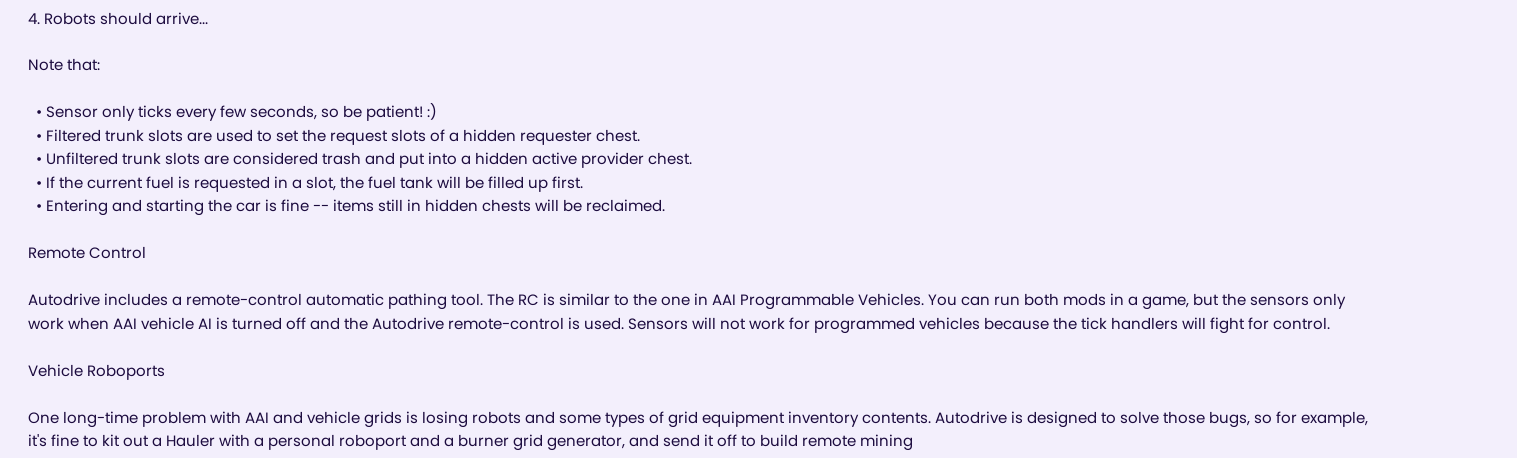4. Robots should arrive...

Note that:

  • Sensor only ticks every few seconds, so be patient! :)
  • Filtered trunk slots are used to set the request slots of a hidden requester chest.
  • Unfiltered trunk slots are considered trash and put into a hidden active provider chest.
  • If the current fuel is requested in a slot, the fuel tank will be filled up first.
  • Entering and starting the car is fine -- items still in hidden chests will be reclaimed.

Remote Control

Autodrive includes a remote-control automatic pathing tool. The RC is similar to the one in AAI Programmable Vehicles. You can run both mods in a game, but the sensors only work when AAI vehicle AI is turned off and the Autodrive remote-control is used. Sensors will not work for programmed vehicles because the tick handlers will fight for control.

Vehicle Roboports

One long-time problem with AAI and vehicle grids is losing robots and some types of grid equipment inventory contents. Autodrive is designed to solve those bugs, so for example, it's fine to kit out a Hauler with a personal roboport and a burner grid generator, and send it off to build remote mining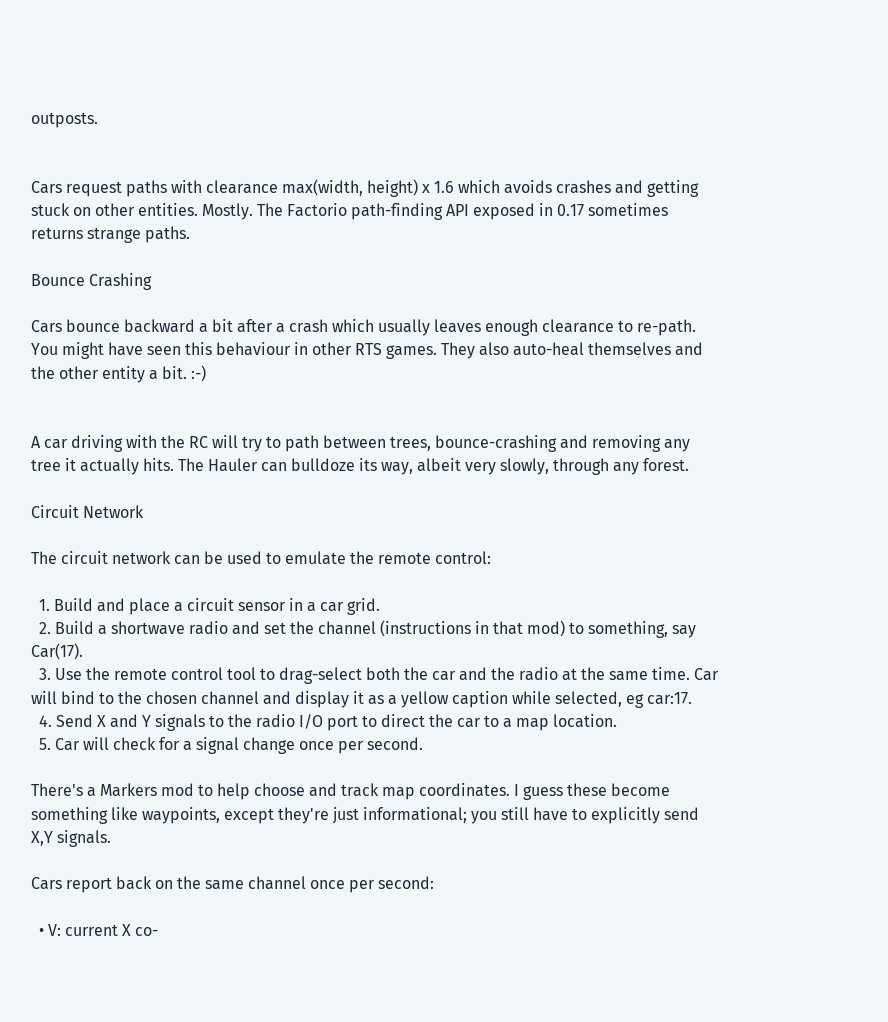outposts.


Cars request paths with clearance max(width, height) x 1.6 which avoids crashes and getting stuck on other entities. Mostly. The Factorio path-finding API exposed in 0.17 sometimes returns strange paths.

Bounce Crashing

Cars bounce backward a bit after a crash which usually leaves enough clearance to re-path. You might have seen this behaviour in other RTS games. They also auto-heal themselves and the other entity a bit. :-)


A car driving with the RC will try to path between trees, bounce-crashing and removing any tree it actually hits. The Hauler can bulldoze its way, albeit very slowly, through any forest.

Circuit Network

The circuit network can be used to emulate the remote control:

  1. Build and place a circuit sensor in a car grid.
  2. Build a shortwave radio and set the channel (instructions in that mod) to something, say Car(17).
  3. Use the remote control tool to drag-select both the car and the radio at the same time. Car will bind to the chosen channel and display it as a yellow caption while selected, eg car:17.
  4. Send X and Y signals to the radio I/O port to direct the car to a map location.
  5. Car will check for a signal change once per second.

There's a Markers mod to help choose and track map coordinates. I guess these become something like waypoints, except they're just informational; you still have to explicitly send X,Y signals.

Cars report back on the same channel once per second:

  • V: current X co-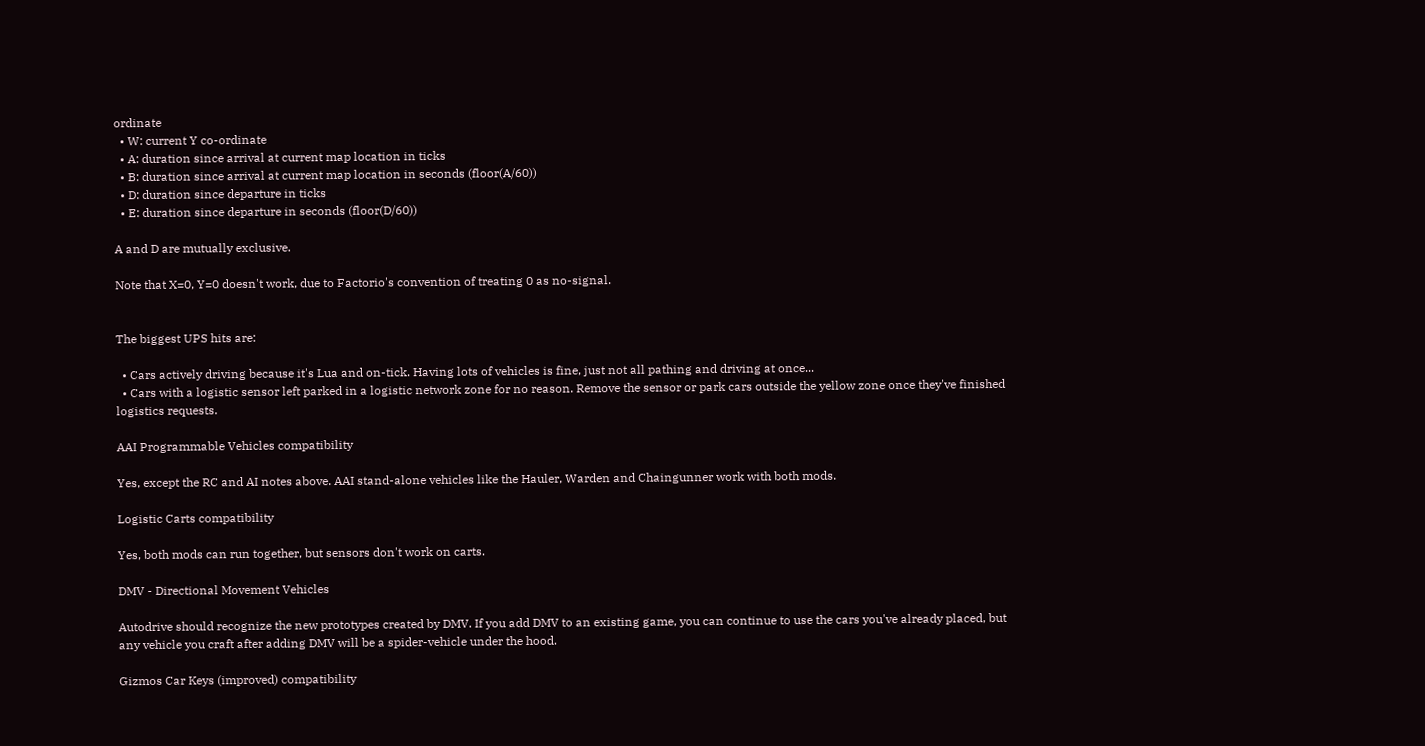ordinate
  • W: current Y co-ordinate
  • A: duration since arrival at current map location in ticks
  • B: duration since arrival at current map location in seconds (floor(A/60))
  • D: duration since departure in ticks
  • E: duration since departure in seconds (floor(D/60))

A and D are mutually exclusive.

Note that X=0, Y=0 doesn't work, due to Factorio's convention of treating 0 as no-signal.


The biggest UPS hits are:

  • Cars actively driving because it's Lua and on-tick. Having lots of vehicles is fine, just not all pathing and driving at once...
  • Cars with a logistic sensor left parked in a logistic network zone for no reason. Remove the sensor or park cars outside the yellow zone once they've finished logistics requests.

AAI Programmable Vehicles compatibility

Yes, except the RC and AI notes above. AAI stand-alone vehicles like the Hauler, Warden and Chaingunner work with both mods.

Logistic Carts compatibility

Yes, both mods can run together, but sensors don't work on carts.

DMV - Directional Movement Vehicles

Autodrive should recognize the new prototypes created by DMV. If you add DMV to an existing game, you can continue to use the cars you've already placed, but any vehicle you craft after adding DMV will be a spider-vehicle under the hood.

Gizmos Car Keys (improved) compatibility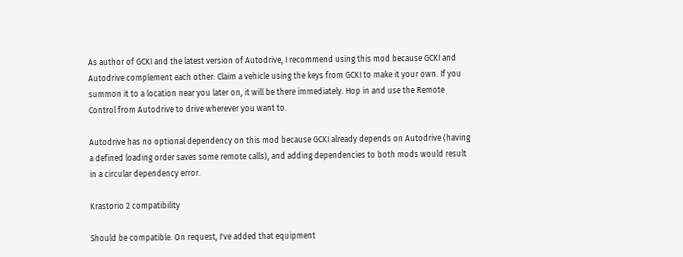As author of GCKI and the latest version of Autodrive, I recommend using this mod because GCKI and Autodrive complement each other: Claim a vehicle using the keys from GCKI to make it your own. If you summon it to a location near you later on, it will be there immediately. Hop in and use the Remote Control from Autodrive to drive wherever you want to.

Autodrive has no optional dependency on this mod because GCKI already depends on Autodrive (having a defined loading order saves some remote calls), and adding dependencies to both mods would result in a circular dependency error.

Krastorio 2 compatibility

Should be compatible. On request, I've added that equipment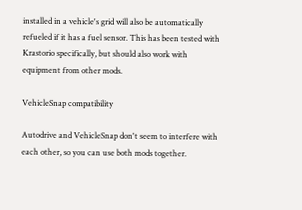installed in a vehicle's grid will also be automatically refueled if it has a fuel sensor. This has been tested with Krastorio specifically, but should also work with equipment from other mods.

VehicleSnap compatibility

Autodrive and VehicleSnap don't seem to interfere with each other, so you can use both mods together.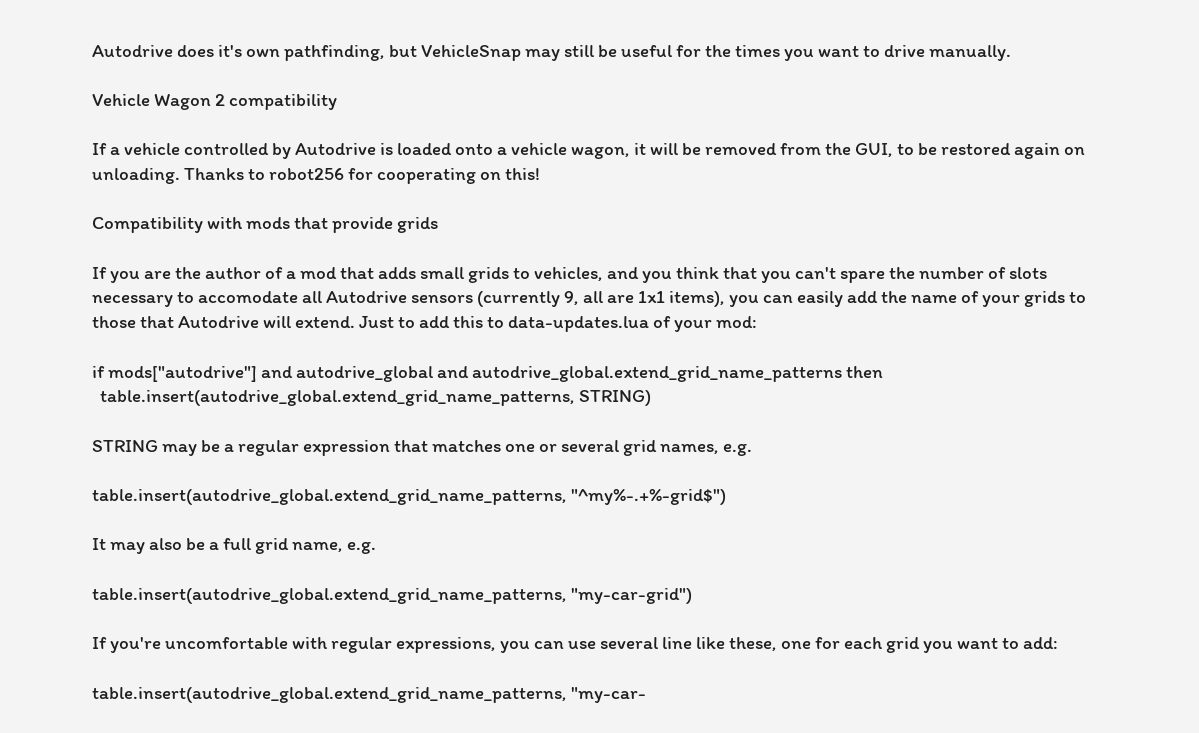Autodrive does it's own pathfinding, but VehicleSnap may still be useful for the times you want to drive manually.

Vehicle Wagon 2 compatibility

If a vehicle controlled by Autodrive is loaded onto a vehicle wagon, it will be removed from the GUI, to be restored again on unloading. Thanks to robot256 for cooperating on this!

Compatibility with mods that provide grids

If you are the author of a mod that adds small grids to vehicles, and you think that you can't spare the number of slots necessary to accomodate all Autodrive sensors (currently 9, all are 1x1 items), you can easily add the name of your grids to those that Autodrive will extend. Just to add this to data-updates.lua of your mod:

if mods["autodrive"] and autodrive_global and autodrive_global.extend_grid_name_patterns then
  table.insert(autodrive_global.extend_grid_name_patterns, STRING)

STRING may be a regular expression that matches one or several grid names, e.g.

table.insert(autodrive_global.extend_grid_name_patterns, "^my%-.+%-grid$")

It may also be a full grid name, e.g.

table.insert(autodrive_global.extend_grid_name_patterns, "my-car-grid")

If you're uncomfortable with regular expressions, you can use several line like these, one for each grid you want to add:

table.insert(autodrive_global.extend_grid_name_patterns, "my-car-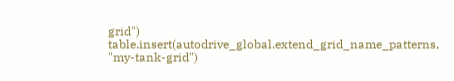grid")
table.insert(autodrive_global.extend_grid_name_patterns, "my-tank-grid")